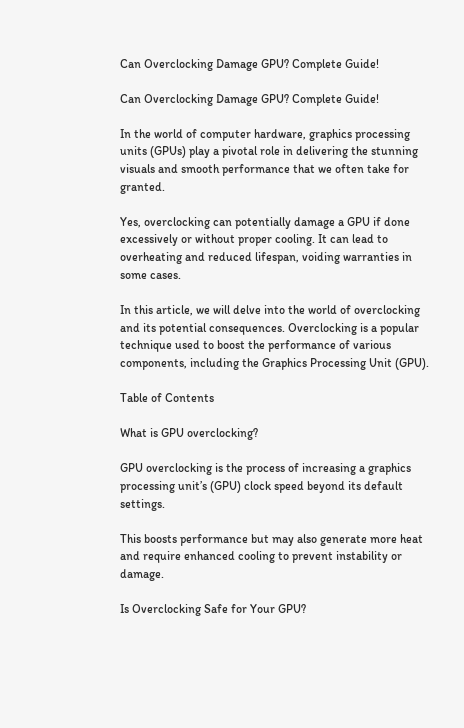Can Overclocking Damage GPU? Complete Guide!

Can Overclocking Damage GPU? Complete Guide!

In the world of computer hardware, graphics processing units (GPUs) play a pivotal role in delivering the stunning visuals and smooth performance that we often take for granted.

Yes, overclocking can potentially damage a GPU if done excessively or without proper cooling. It can lead to overheating and reduced lifespan, voiding warranties in some cases.

In this article, we will delve into the world of overclocking and its potential consequences. Overclocking is a popular technique used to boost the performance of various components, including the Graphics Processing Unit (GPU).

Table of Contents

What is GPU overclocking?

GPU overclocking is the process of increasing a graphics processing unit’s (GPU) clock speed beyond its default settings.

This boosts performance but may also generate more heat and require enhanced cooling to prevent instability or damage.

Is Overclocking Safe for Your GPU?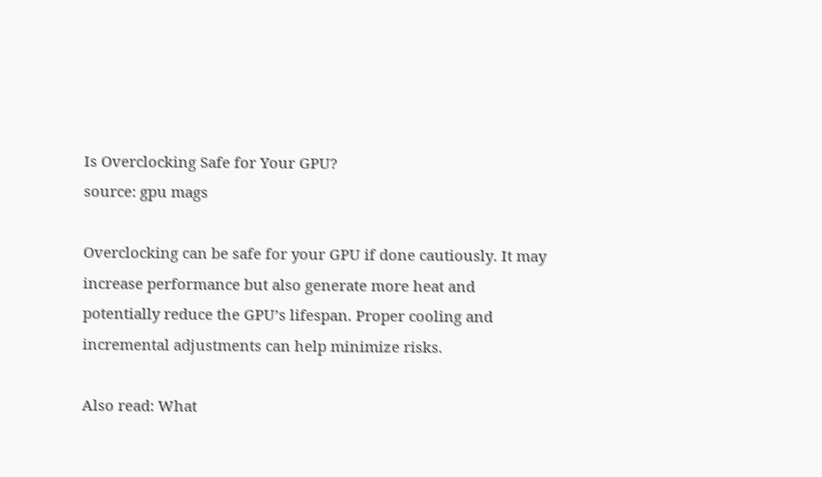Is Overclocking Safe for Your GPU?
source: gpu mags

Overclocking can be safe for your GPU if done cautiously. It may increase performance but also generate more heat and potentially reduce the GPU’s lifespan. Proper cooling and incremental adjustments can help minimize risks.

Also read: What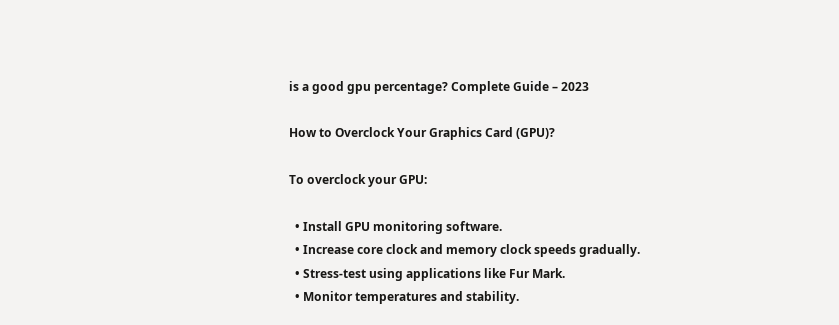is a good gpu percentage? Complete Guide – 2023

How to Overclock Your Graphics Card (GPU)?

To overclock your GPU:

  • Install GPU monitoring software.
  • Increase core clock and memory clock speeds gradually.
  • Stress-test using applications like Fur Mark.
  • Monitor temperatures and stability.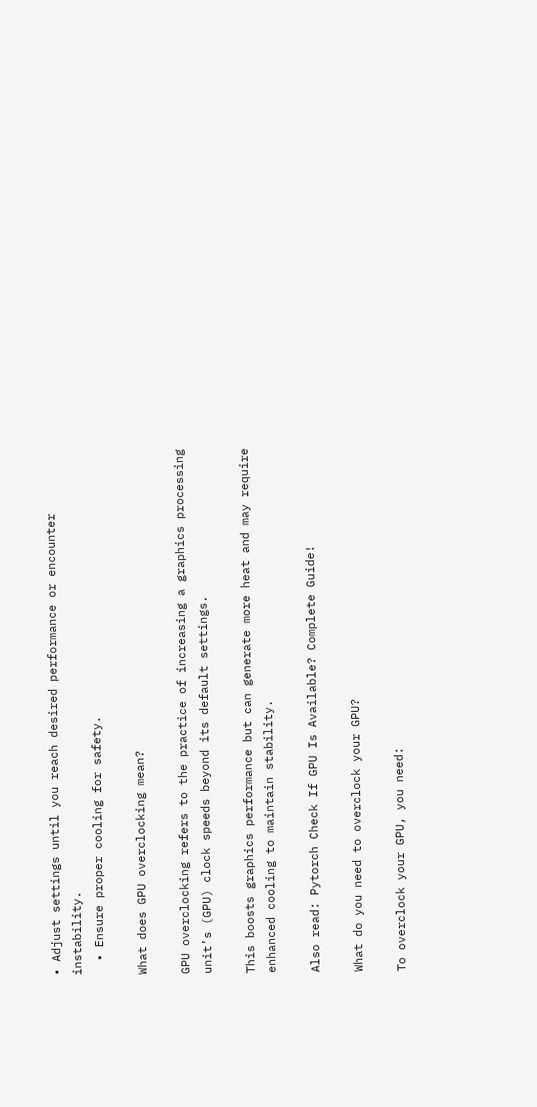• Adjust settings until you reach desired performance or encounter instability.
  • Ensure proper cooling for safety.

What does GPU overclocking mean?

GPU overclocking refers to the practice of increasing a graphics processing unit’s (GPU) clock speeds beyond its default settings.

This boosts graphics performance but can generate more heat and may require enhanced cooling to maintain stability.

Also read: Pytorch Check If GPU Is Available? Complete Guide!

What do you need to overclock your GPU?

To overclock your GPU, you need: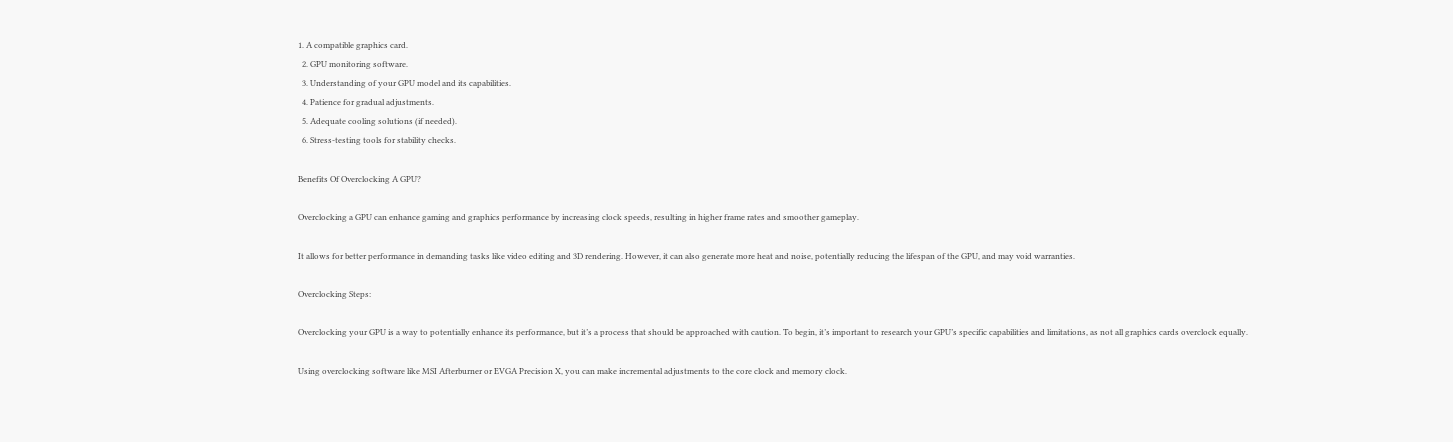1. A compatible graphics card.
  2. GPU monitoring software.
  3. Understanding of your GPU model and its capabilities.
  4. Patience for gradual adjustments.
  5. Adequate cooling solutions (if needed).
  6. Stress-testing tools for stability checks.

Benefits Of Overclocking A GPU?

Overclocking a GPU can enhance gaming and graphics performance by increasing clock speeds, resulting in higher frame rates and smoother gameplay.

It allows for better performance in demanding tasks like video editing and 3D rendering. However, it can also generate more heat and noise, potentially reducing the lifespan of the GPU, and may void warranties.

Overclocking Steps:

Overclocking your GPU is a way to potentially enhance its performance, but it’s a process that should be approached with caution. To begin, it’s important to research your GPU’s specific capabilities and limitations, as not all graphics cards overclock equally.

Using overclocking software like MSI Afterburner or EVGA Precision X, you can make incremental adjustments to the core clock and memory clock.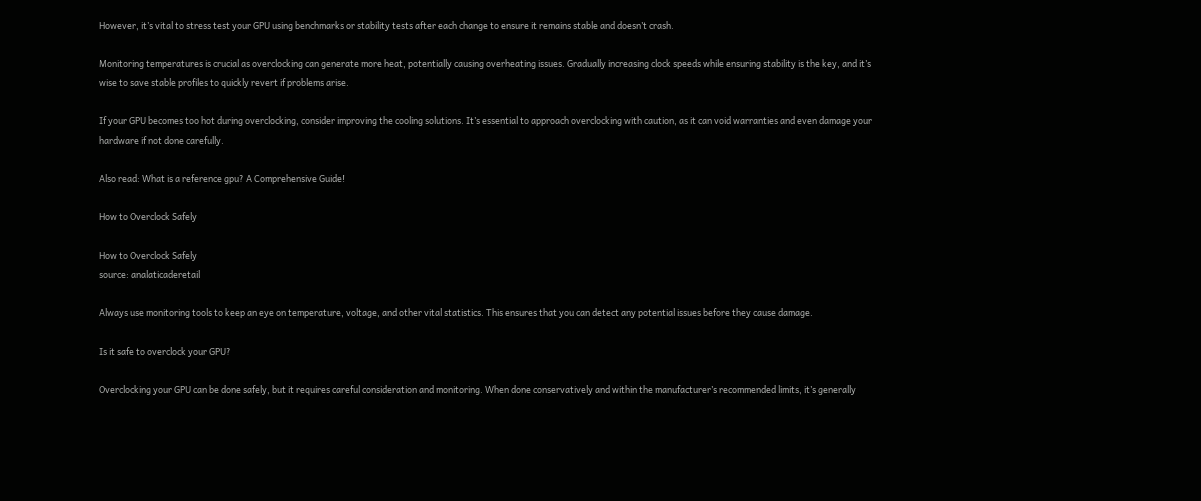However, it’s vital to stress test your GPU using benchmarks or stability tests after each change to ensure it remains stable and doesn’t crash.

Monitoring temperatures is crucial as overclocking can generate more heat, potentially causing overheating issues. Gradually increasing clock speeds while ensuring stability is the key, and it’s wise to save stable profiles to quickly revert if problems arise.

If your GPU becomes too hot during overclocking, consider improving the cooling solutions. It’s essential to approach overclocking with caution, as it can void warranties and even damage your hardware if not done carefully.

Also read: What is a reference gpu? A Comprehensive Guide!

How to Overclock Safely

How to Overclock Safely
source: analaticaderetail

Always use monitoring tools to keep an eye on temperature, voltage, and other vital statistics. This ensures that you can detect any potential issues before they cause damage.

Is it safe to overclock your GPU?

Overclocking your GPU can be done safely, but it requires careful consideration and monitoring. When done conservatively and within the manufacturer’s recommended limits, it’s generally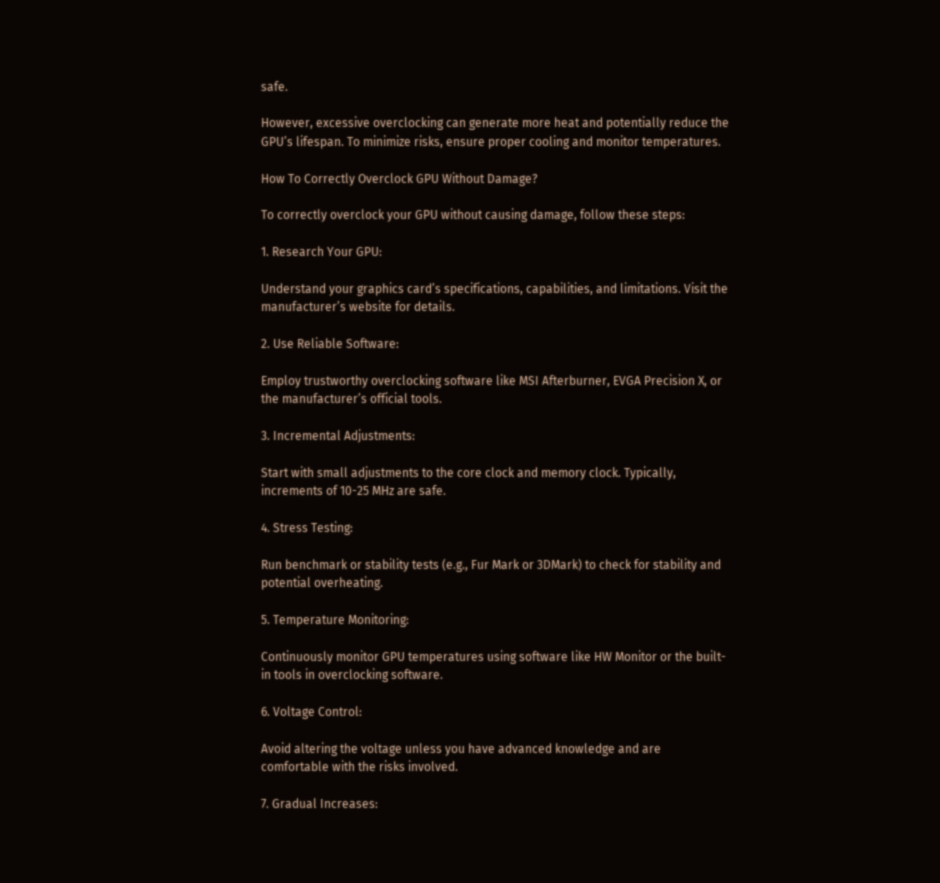safe.

However, excessive overclocking can generate more heat and potentially reduce the GPU’s lifespan. To minimize risks, ensure proper cooling and monitor temperatures.

How To Correctly Overclock GPU Without Damage?

To correctly overclock your GPU without causing damage, follow these steps:

1. Research Your GPU:

Understand your graphics card’s specifications, capabilities, and limitations. Visit the manufacturer’s website for details.

2. Use Reliable Software:

Employ trustworthy overclocking software like MSI Afterburner, EVGA Precision X, or the manufacturer’s official tools.

3. Incremental Adjustments:

Start with small adjustments to the core clock and memory clock. Typically, increments of 10-25 MHz are safe.

4. Stress Testing:

Run benchmark or stability tests (e.g., Fur Mark or 3DMark) to check for stability and potential overheating.

5. Temperature Monitoring:

Continuously monitor GPU temperatures using software like HW Monitor or the built-in tools in overclocking software.

6. Voltage Control:

Avoid altering the voltage unless you have advanced knowledge and are comfortable with the risks involved.

7. Gradual Increases: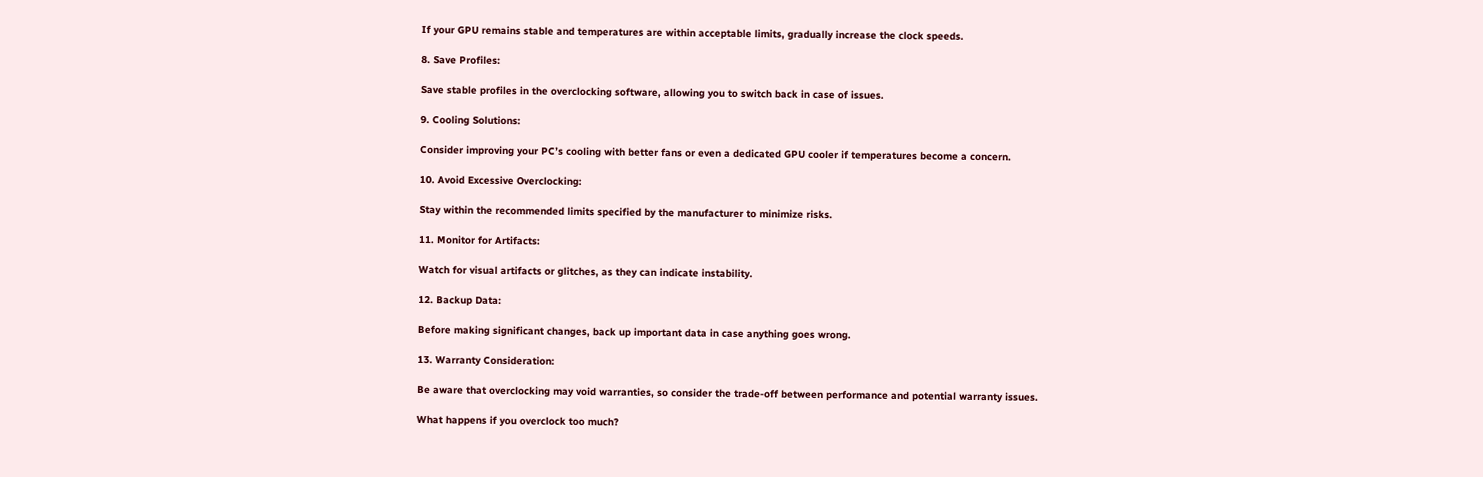If your GPU remains stable and temperatures are within acceptable limits, gradually increase the clock speeds.

8. Save Profiles:

Save stable profiles in the overclocking software, allowing you to switch back in case of issues.

9. Cooling Solutions:

Consider improving your PC’s cooling with better fans or even a dedicated GPU cooler if temperatures become a concern.

10. Avoid Excessive Overclocking:

Stay within the recommended limits specified by the manufacturer to minimize risks.

11. Monitor for Artifacts:

Watch for visual artifacts or glitches, as they can indicate instability.

12. Backup Data:

Before making significant changes, back up important data in case anything goes wrong.

13. Warranty Consideration:

Be aware that overclocking may void warranties, so consider the trade-off between performance and potential warranty issues.

What happens if you overclock too much?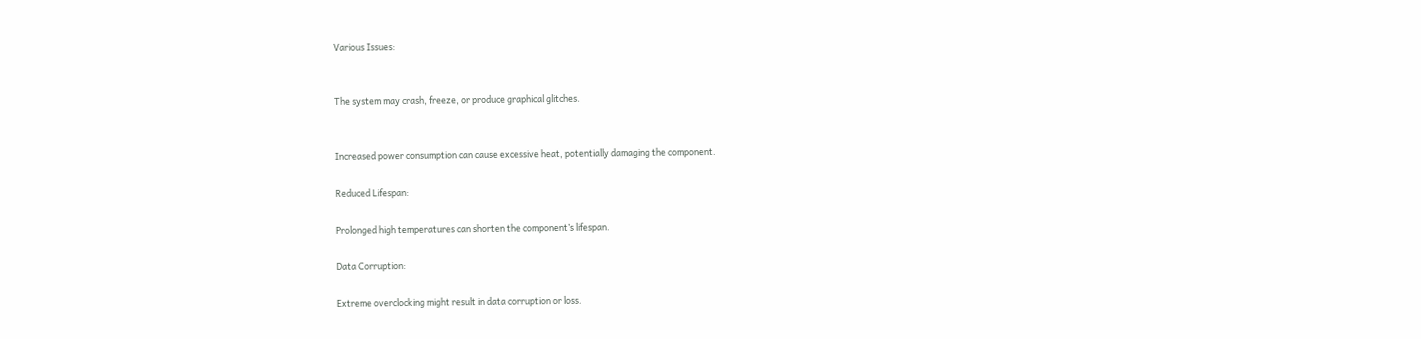Various Issues:


The system may crash, freeze, or produce graphical glitches.


Increased power consumption can cause excessive heat, potentially damaging the component.

Reduced Lifespan:

Prolonged high temperatures can shorten the component’s lifespan.

Data Corruption:

Extreme overclocking might result in data corruption or loss.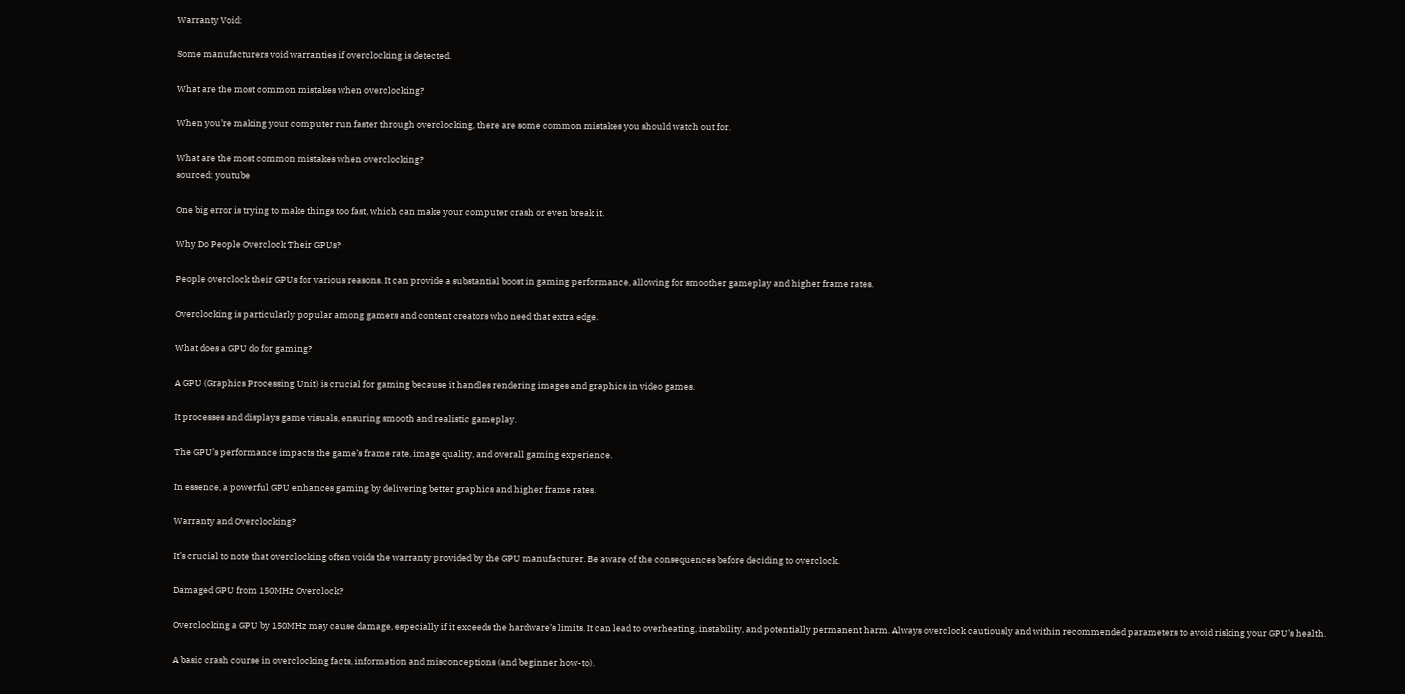Warranty Void:

Some manufacturers void warranties if overclocking is detected.

What are the most common mistakes when overclocking?

When you’re making your computer run faster through overclocking, there are some common mistakes you should watch out for.

What are the most common mistakes when overclocking?
sourced: youtube

One big error is trying to make things too fast, which can make your computer crash or even break it.

Why Do People Overclock Their GPUs?

People overclock their GPUs for various reasons. It can provide a substantial boost in gaming performance, allowing for smoother gameplay and higher frame rates.

Overclocking is particularly popular among gamers and content creators who need that extra edge.

What does a GPU do for gaming?

A GPU (Graphics Processing Unit) is crucial for gaming because it handles rendering images and graphics in video games.

It processes and displays game visuals, ensuring smooth and realistic gameplay.

The GPU’s performance impacts the game’s frame rate, image quality, and overall gaming experience.

In essence, a powerful GPU enhances gaming by delivering better graphics and higher frame rates.

Warranty and Overclocking?

It’s crucial to note that overclocking often voids the warranty provided by the GPU manufacturer. Be aware of the consequences before deciding to overclock.

Damaged GPU from 150MHz Overclock?

Overclocking a GPU by 150MHz may cause damage, especially if it exceeds the hardware’s limits. It can lead to overheating, instability, and potentially permanent harm. Always overclock cautiously and within recommended parameters to avoid risking your GPU’s health.

A basic crash course in overclocking facts, information and misconceptions (and beginner how-to).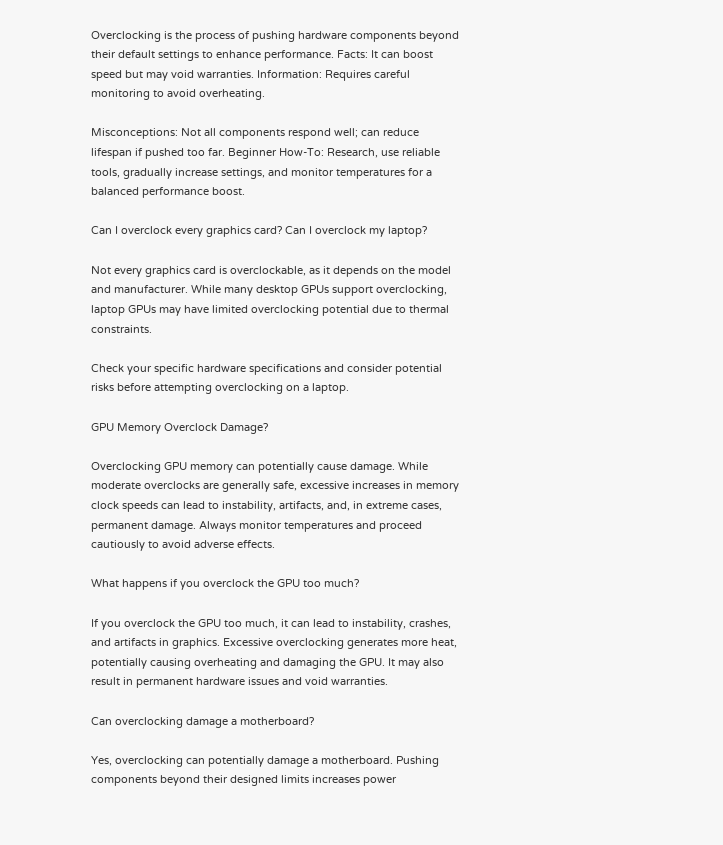Overclocking is the process of pushing hardware components beyond their default settings to enhance performance. Facts: It can boost speed but may void warranties. Information: Requires careful monitoring to avoid overheating.

Misconceptions: Not all components respond well; can reduce lifespan if pushed too far. Beginner How-To: Research, use reliable tools, gradually increase settings, and monitor temperatures for a balanced performance boost.

Can I overclock every graphics card? Can I overclock my laptop?

Not every graphics card is overclockable, as it depends on the model and manufacturer. While many desktop GPUs support overclocking, laptop GPUs may have limited overclocking potential due to thermal constraints.

Check your specific hardware specifications and consider potential risks before attempting overclocking on a laptop.

GPU Memory Overclock Damage?

Overclocking GPU memory can potentially cause damage. While moderate overclocks are generally safe, excessive increases in memory clock speeds can lead to instability, artifacts, and, in extreme cases, permanent damage. Always monitor temperatures and proceed cautiously to avoid adverse effects.

What happens if you overclock the GPU too much?

If you overclock the GPU too much, it can lead to instability, crashes, and artifacts in graphics. Excessive overclocking generates more heat, potentially causing overheating and damaging the GPU. It may also result in permanent hardware issues and void warranties.

Can overclocking damage a motherboard?

Yes, overclocking can potentially damage a motherboard. Pushing components beyond their designed limits increases power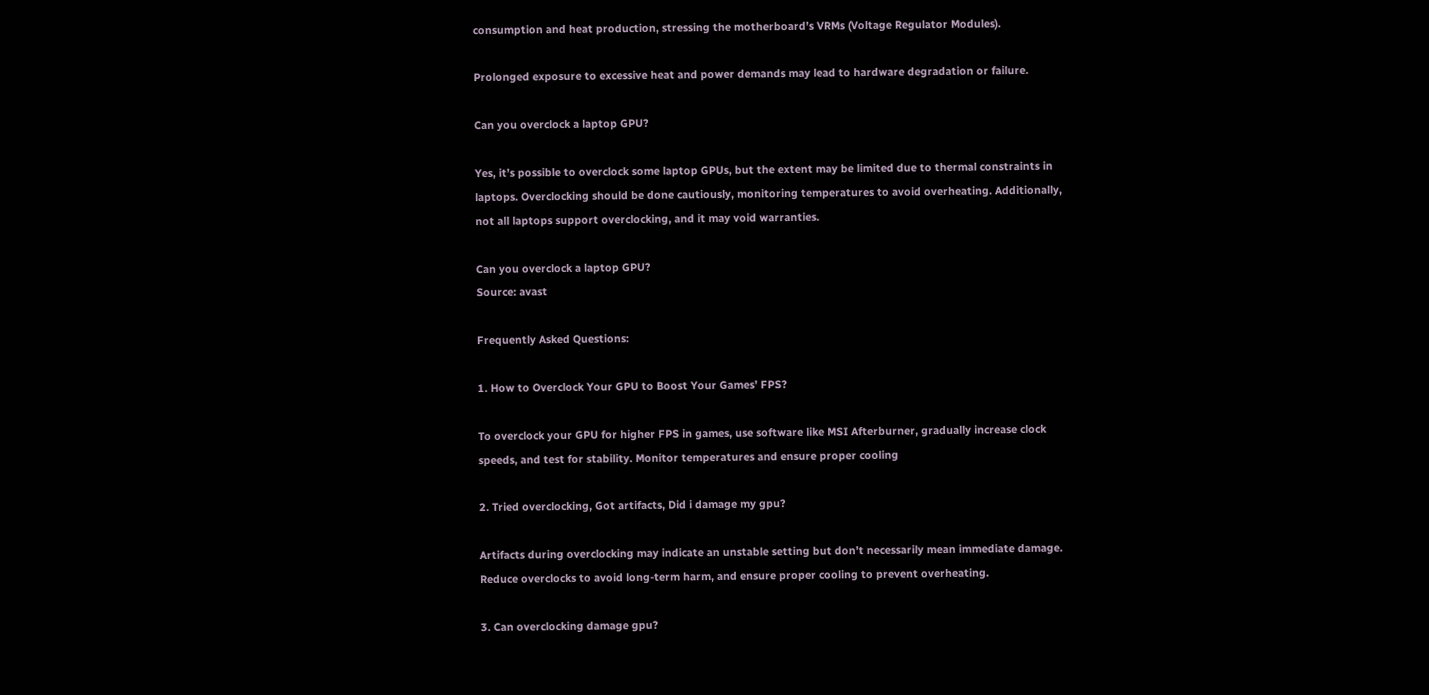consumption and heat production, stressing the motherboard’s VRMs (Voltage Regulator Modules).

Prolonged exposure to excessive heat and power demands may lead to hardware degradation or failure.

Can you overclock a laptop GPU?

Yes, it’s possible to overclock some laptop GPUs, but the extent may be limited due to thermal constraints in laptops. Overclocking should be done cautiously, monitoring temperatures to avoid overheating. Additionally, not all laptops support overclocking, and it may void warranties.

Can you overclock a laptop GPU?
Source: avast

Frequently Asked Questions:

1. How to Overclock Your GPU to Boost Your Games’ FPS?

To overclock your GPU for higher FPS in games, use software like MSI Afterburner, gradually increase clock speeds, and test for stability. Monitor temperatures and ensure proper cooling

2. Tried overclocking, Got artifacts, Did i damage my gpu?

Artifacts during overclocking may indicate an unstable setting but don’t necessarily mean immediate damage. Reduce overclocks to avoid long-term harm, and ensure proper cooling to prevent overheating.

3. Can overclocking damage gpu?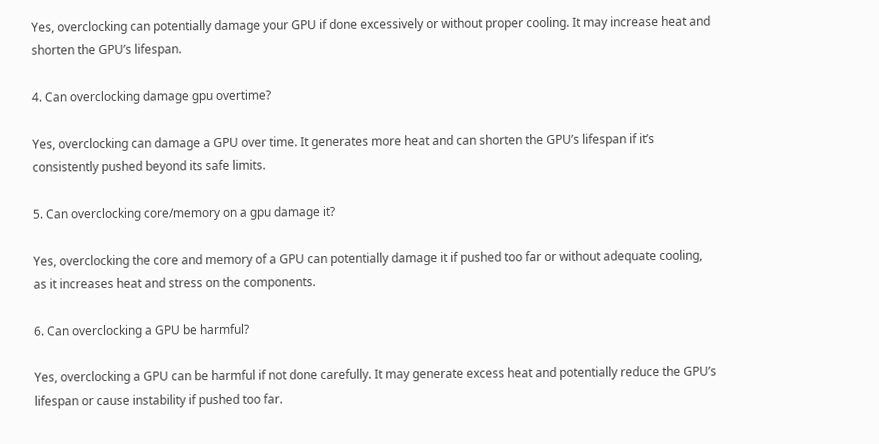Yes, overclocking can potentially damage your GPU if done excessively or without proper cooling. It may increase heat and shorten the GPU’s lifespan.

4. Can overclocking damage gpu overtime?

Yes, overclocking can damage a GPU over time. It generates more heat and can shorten the GPU’s lifespan if it’s consistently pushed beyond its safe limits.

5. Can overclocking core/memory on a gpu damage it?

Yes, overclocking the core and memory of a GPU can potentially damage it if pushed too far or without adequate cooling, as it increases heat and stress on the components.

6. Can overclocking a GPU be harmful?

Yes, overclocking a GPU can be harmful if not done carefully. It may generate excess heat and potentially reduce the GPU’s lifespan or cause instability if pushed too far.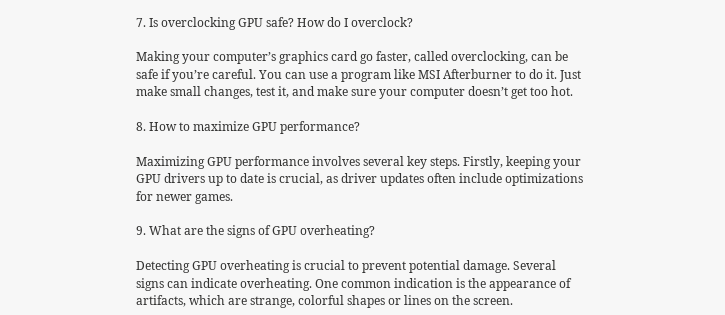7. Is overclocking GPU safe? How do I overclock?

Making your computer’s graphics card go faster, called overclocking, can be safe if you’re careful. You can use a program like MSI Afterburner to do it. Just make small changes, test it, and make sure your computer doesn’t get too hot.

8. How to maximize GPU performance?

Maximizing GPU performance involves several key steps. Firstly, keeping your GPU drivers up to date is crucial, as driver updates often include optimizations for newer games.

9. What are the signs of GPU overheating?

Detecting GPU overheating is crucial to prevent potential damage. Several signs can indicate overheating. One common indication is the appearance of artifacts, which are strange, colorful shapes or lines on the screen.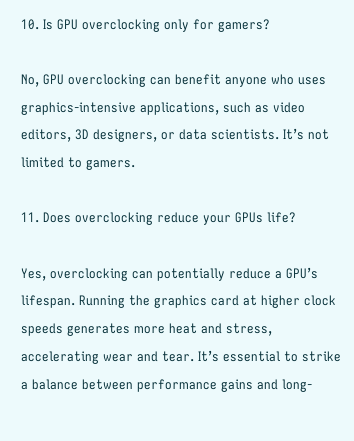10. Is GPU overclocking only for gamers?

No, GPU overclocking can benefit anyone who uses graphics-intensive applications, such as video editors, 3D designers, or data scientists. It’s not limited to gamers.

11. Does overclocking reduce your GPUs life?

Yes, overclocking can potentially reduce a GPU’s lifespan. Running the graphics card at higher clock speeds generates more heat and stress, accelerating wear and tear. It’s essential to strike a balance between performance gains and long-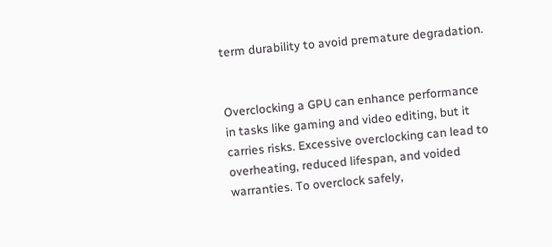term durability to avoid premature degradation.


Overclocking a GPU can enhance performance in tasks like gaming and video editing, but it carries risks. Excessive overclocking can lead to overheating, reduced lifespan, and voided warranties. To overclock safely,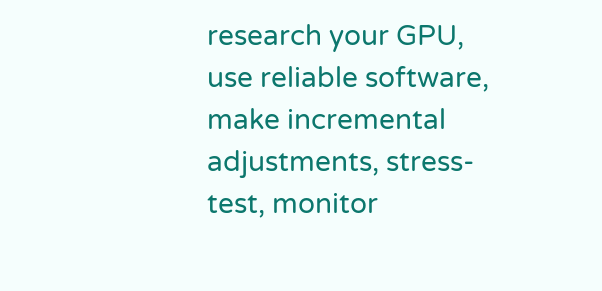research your GPU, use reliable software, make incremental adjustments, stress-test, monitor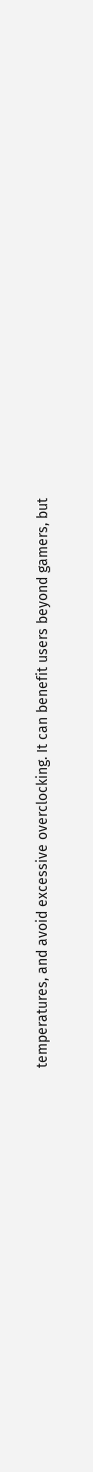temperatures, and avoid excessive overclocking. It can benefit users beyond gamers, but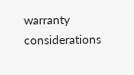warranty considerations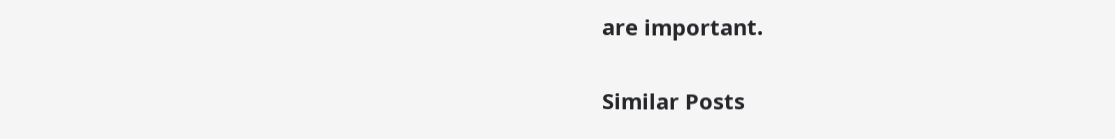are important.

Similar Posts